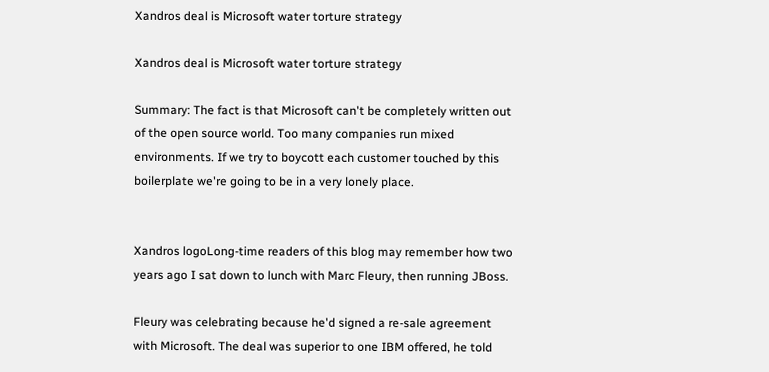Xandros deal is Microsoft water torture strategy

Xandros deal is Microsoft water torture strategy

Summary: The fact is that Microsoft can't be completely written out of the open source world. Too many companies run mixed environments. If we try to boycott each customer touched by this boilerplate we're going to be in a very lonely place.


Xandros logoLong-time readers of this blog may remember how two years ago I sat down to lunch with Marc Fleury, then running JBoss.

Fleury was celebrating because he'd signed a re-sale agreement with Microsoft. The deal was superior to one IBM offered, he told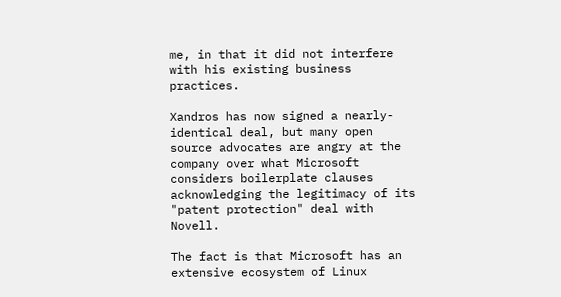me, in that it did not interfere with his existing business practices.

Xandros has now signed a nearly-identical deal, but many open source advocates are angry at the company over what Microsoft considers boilerplate clauses acknowledging the legitimacy of its "patent protection" deal with Novell.

The fact is that Microsoft has an extensive ecosystem of Linux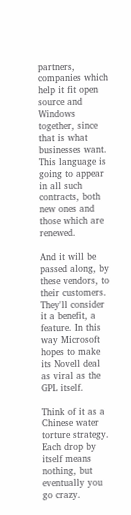partners, companies which help it fit open source and Windows together, since that is what businesses want. This language is going to appear in all such contracts, both new ones and those which are renewed.

And it will be passed along, by these vendors, to their customers. They'll consider it a benefit, a feature. In this way Microsoft hopes to make its Novell deal as viral as the GPL itself.

Think of it as a Chinese water torture strategy. Each drop by itself means nothing, but eventually you go crazy.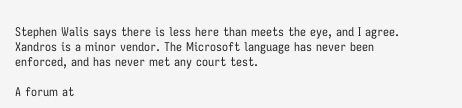Stephen Walis says there is less here than meets the eye, and I agree. Xandros is a minor vendor. The Microsoft language has never been enforced, and has never met any court test.

A forum at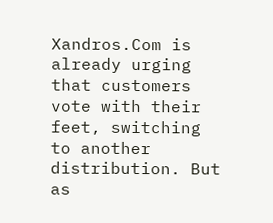Xandros.Com is already urging that customers vote with their feet, switching to another distribution. But as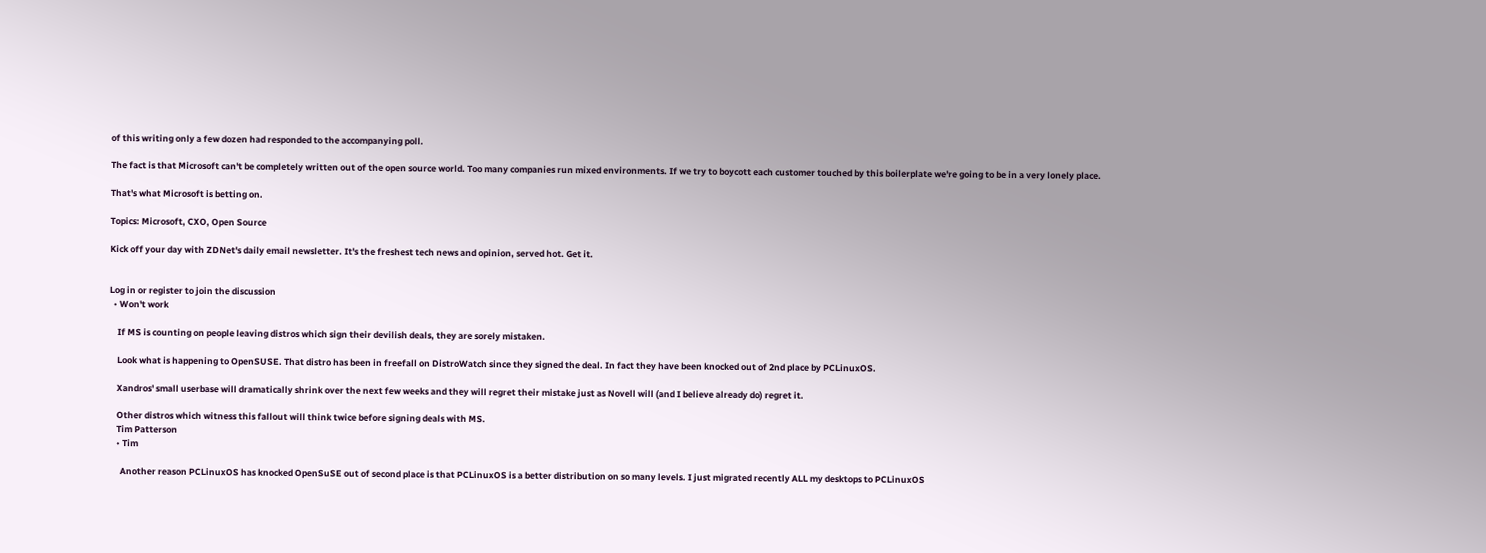of this writing only a few dozen had responded to the accompanying poll.

The fact is that Microsoft can't be completely written out of the open source world. Too many companies run mixed environments. If we try to boycott each customer touched by this boilerplate we're going to be in a very lonely place.

That's what Microsoft is betting on.

Topics: Microsoft, CXO, Open Source

Kick off your day with ZDNet's daily email newsletter. It's the freshest tech news and opinion, served hot. Get it.


Log in or register to join the discussion
  • Won't work

    If MS is counting on people leaving distros which sign their devilish deals, they are sorely mistaken.

    Look what is happening to OpenSUSE. That distro has been in freefall on DistroWatch since they signed the deal. In fact they have been knocked out of 2nd place by PCLinuxOS.

    Xandros' small userbase will dramatically shrink over the next few weeks and they will regret their mistake just as Novell will (and I believe already do) regret it.

    Other distros which witness this fallout will think twice before signing deals with MS.
    Tim Patterson
    • Tim

      Another reason PCLinuxOS has knocked OpenSuSE out of second place is that PCLinuxOS is a better distribution on so many levels. I just migrated recently ALL my desktops to PCLinuxOS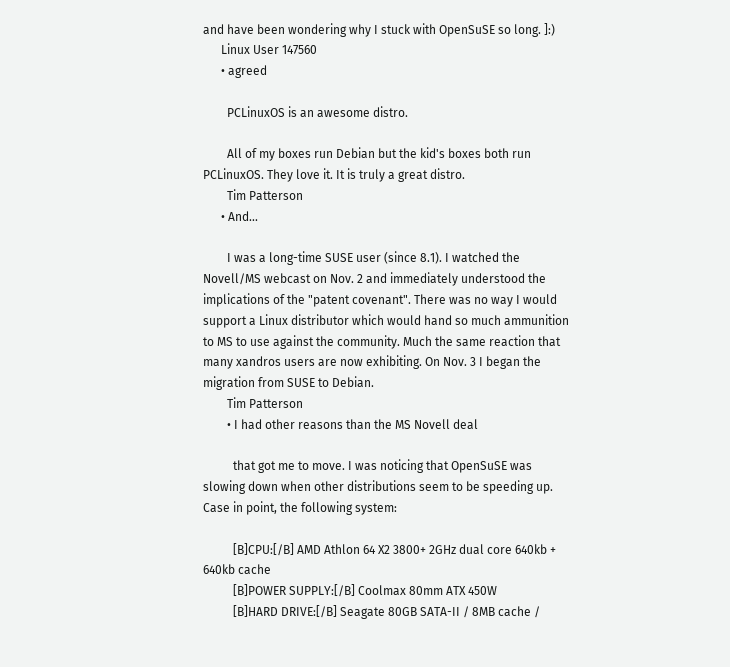and have been wondering why I stuck with OpenSuSE so long. ]:)
      Linux User 147560
      • agreed

        PCLinuxOS is an awesome distro.

        All of my boxes run Debian but the kid's boxes both run PCLinuxOS. They love it. It is truly a great distro.
        Tim Patterson
      • And...

        I was a long-time SUSE user (since 8.1). I watched the Novell/MS webcast on Nov. 2 and immediately understood the implications of the "patent covenant". There was no way I would support a Linux distributor which would hand so much ammunition to MS to use against the community. Much the same reaction that many xandros users are now exhibiting. On Nov. 3 I began the migration from SUSE to Debian.
        Tim Patterson
        • I had other reasons than the MS Novell deal

          that got me to move. I was noticing that OpenSuSE was slowing down when other distributions seem to be speeding up. Case in point, the following system:

          [B]CPU:[/B] AMD Athlon 64 X2 3800+ 2GHz dual core 640kb + 640kb cache
          [B]POWER SUPPLY:[/B] Coolmax 80mm ATX 450W
          [B]HARD DRIVE:[/B] Seagate 80GB SATA-II / 8MB cache /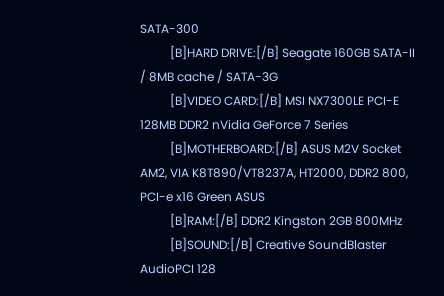SATA-300
          [B]HARD DRIVE:[/B] Seagate 160GB SATA-II / 8MB cache / SATA-3G
          [B]VIDEO CARD:[/B] MSI NX7300LE PCI-E 128MB DDR2 nVidia GeForce 7 Series
          [B]MOTHERBOARD:[/B] ASUS M2V Socket AM2, VIA K8T890/VT8237A, HT2000, DDR2 800, PCI-e x16 Green ASUS
          [B]RAM:[/B] DDR2 Kingston 2GB 800MHz
          [B]SOUND:[/B] Creative SoundBlaster AudioPCI 128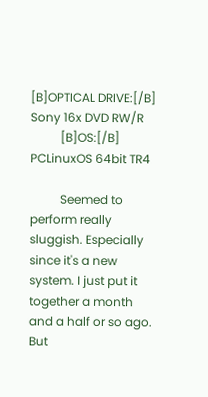[B]OPTICAL DRIVE:[/B] Sony 16x DVD RW/R
          [B]OS:[/B] PCLinuxOS 64bit TR4

          Seemed to perform really sluggish. Especially since it's a new system. I just put it together a month and a half or so ago. But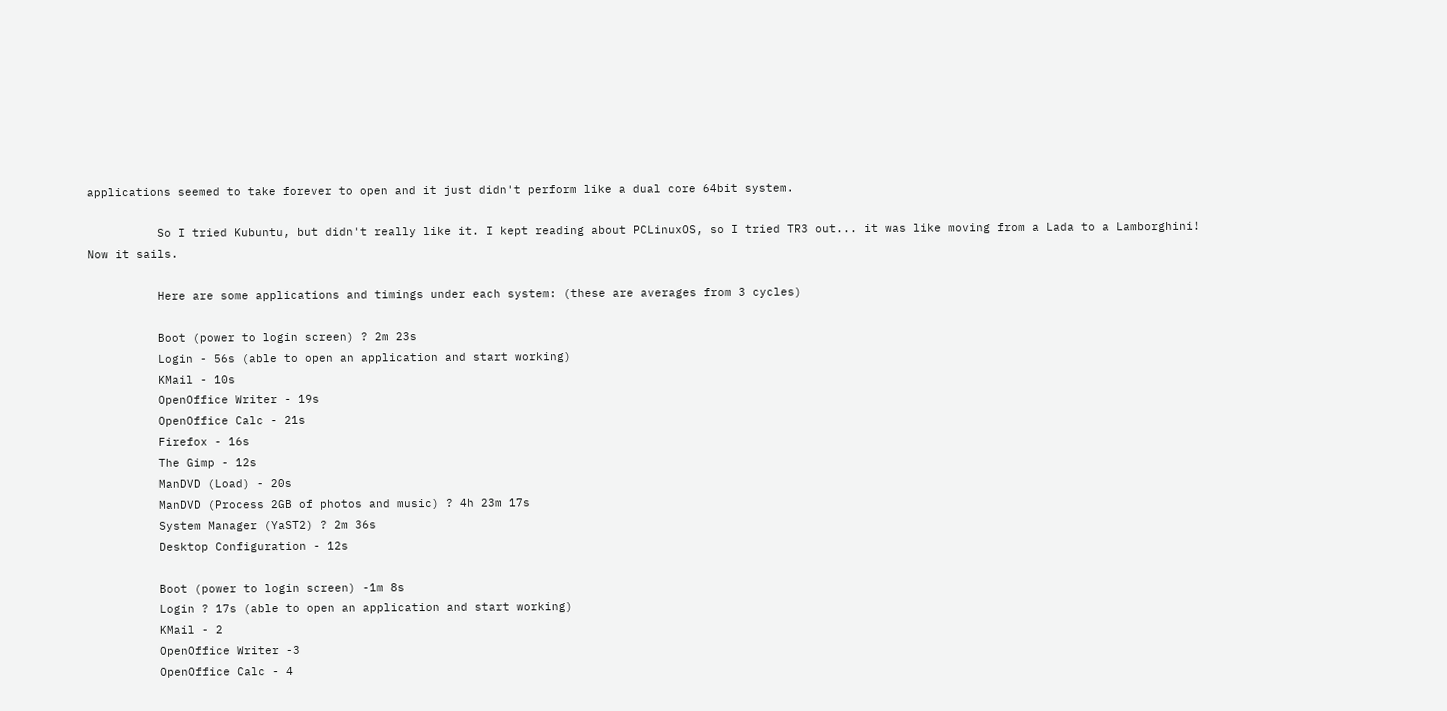applications seemed to take forever to open and it just didn't perform like a dual core 64bit system.

          So I tried Kubuntu, but didn't really like it. I kept reading about PCLinuxOS, so I tried TR3 out... it was like moving from a Lada to a Lamborghini! Now it sails.

          Here are some applications and timings under each system: (these are averages from 3 cycles)

          Boot (power to login screen) ? 2m 23s
          Login - 56s (able to open an application and start working)
          KMail - 10s
          OpenOffice Writer - 19s
          OpenOffice Calc - 21s
          Firefox - 16s
          The Gimp - 12s
          ManDVD (Load) - 20s
          ManDVD (Process 2GB of photos and music) ? 4h 23m 17s
          System Manager (YaST2) ? 2m 36s
          Desktop Configuration - 12s

          Boot (power to login screen) -1m 8s
          Login ? 17s (able to open an application and start working)
          KMail - 2
          OpenOffice Writer -3
          OpenOffice Calc - 4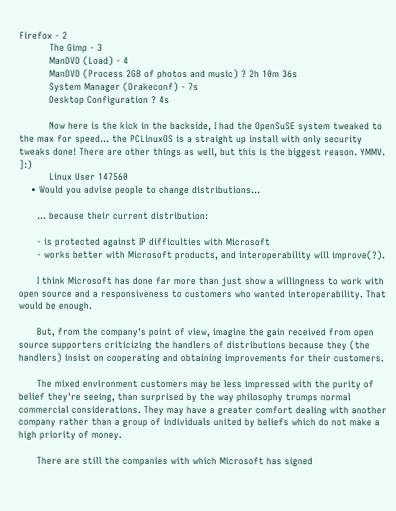Firefox - 2
          The Gimp - 3
          ManDVD (Load) - 4
          ManDVD (Process 2GB of photos and music) ? 2h 10m 36s
          System Manager (Drakeconf) - 7s
          Desktop Configuration ? 4s

          Now here is the kick in the backside, I had the OpenSuSE system tweaked to the max for speed... the PCLinuxOS is a straight up install with only security tweaks done! There are other things as well, but this is the biggest reason. YMMV. ]:)
          Linux User 147560
    • Would you advise people to change distributions...

      ... because their current distribution:

      - is protected against IP difficulties with Microsoft
      - works better with Microsoft products, and interoperability will improve(?).

      I think Microsoft has done far more than just show a willingness to work with open source and a responsiveness to customers who wanted interoperability. That would be enough.

      But, from the company's point of view, imagine the gain received from open source supporters criticizing the handlers of distributions because they (the handlers) insist on cooperating and obtaining improvements for their customers.

      The mixed environment customers may be less impressed with the purity of belief they're seeing, than surprised by the way philosophy trumps normal commercial considerations. They may have a greater comfort dealing with another company rather than a group of individuals united by beliefs which do not make a high priority of money.

      There are still the companies with which Microsoft has signed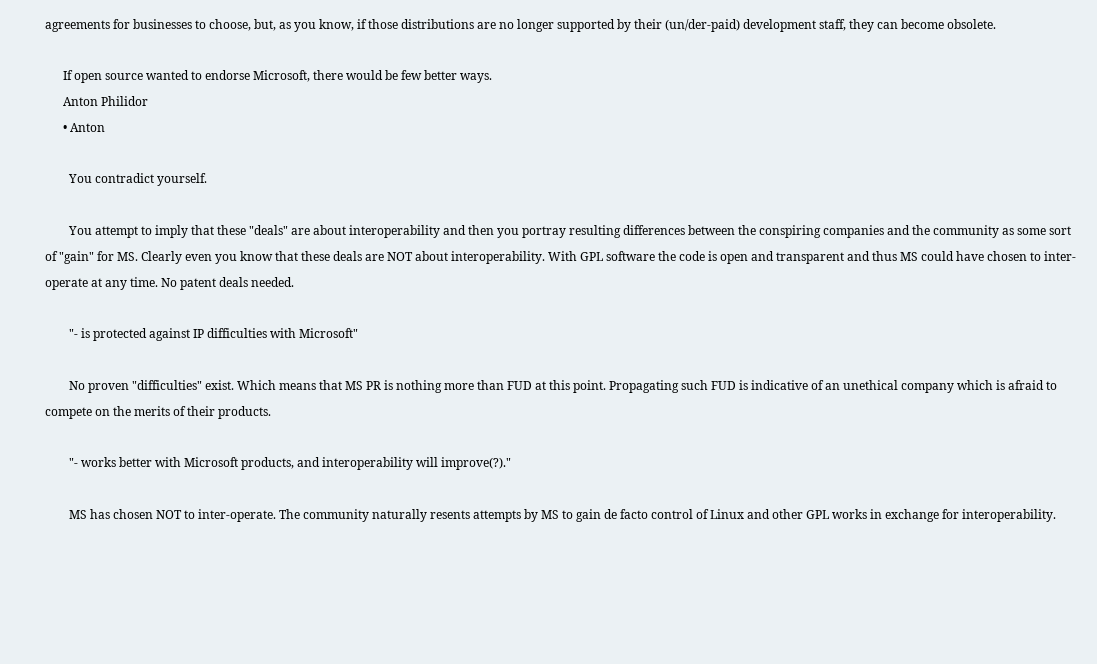agreements for businesses to choose, but, as you know, if those distributions are no longer supported by their (un/der-paid) development staff, they can become obsolete.

      If open source wanted to endorse Microsoft, there would be few better ways.
      Anton Philidor
      • Anton

        You contradict yourself.

        You attempt to imply that these "deals" are about interoperability and then you portray resulting differences between the conspiring companies and the community as some sort of "gain" for MS. Clearly even you know that these deals are NOT about interoperability. With GPL software the code is open and transparent and thus MS could have chosen to inter-operate at any time. No patent deals needed.

        "- is protected against IP difficulties with Microsoft"

        No proven "difficulties" exist. Which means that MS PR is nothing more than FUD at this point. Propagating such FUD is indicative of an unethical company which is afraid to compete on the merits of their products.

        "- works better with Microsoft products, and interoperability will improve(?)."

        MS has chosen NOT to inter-operate. The community naturally resents attempts by MS to gain de facto control of Linux and other GPL works in exchange for interoperability.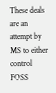These deals are an attempt by MS to either control FOSS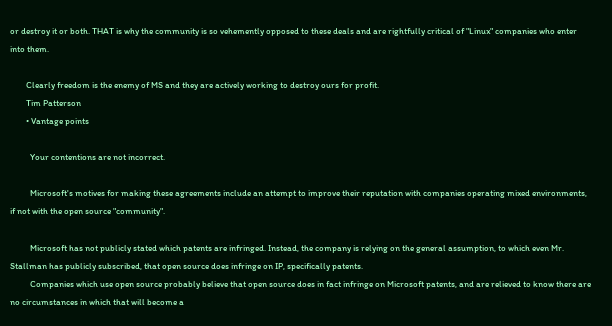or destroy it or both. THAT is why the community is so vehemently opposed to these deals and are rightfully critical of "Linux" companies who enter into them.

        Clearly freedom is the enemy of MS and they are actively working to destroy ours for profit.
        Tim Patterson
        • Vantage points

          Your contentions are not incorrect.

          Microsoft's motives for making these agreements include an attempt to improve their reputation with companies operating mixed environments, if not with the open source "community".

          Microsoft has not publicly stated which patents are infringed. Instead, the company is relying on the general assumption, to which even Mr. Stallman has publicly subscribed, that open source does infringe on IP, specifically patents.
          Companies which use open source probably believe that open source does in fact infringe on Microsoft patents, and are relieved to know there are no circumstances in which that will become a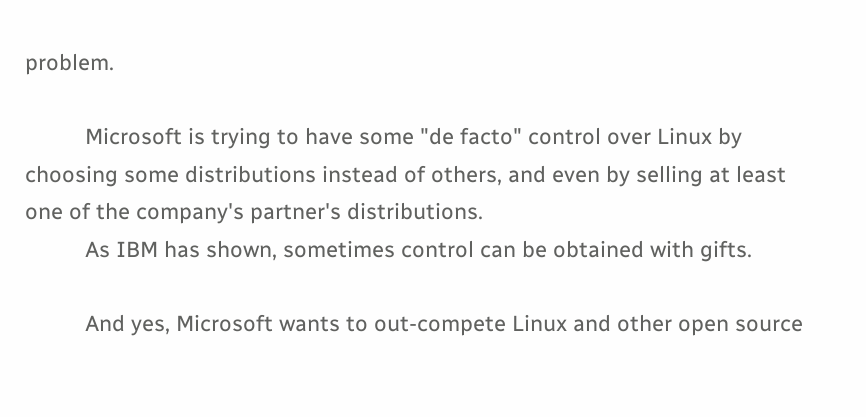problem.

          Microsoft is trying to have some "de facto" control over Linux by choosing some distributions instead of others, and even by selling at least one of the company's partner's distributions.
          As IBM has shown, sometimes control can be obtained with gifts.

          And yes, Microsoft wants to out-compete Linux and other open source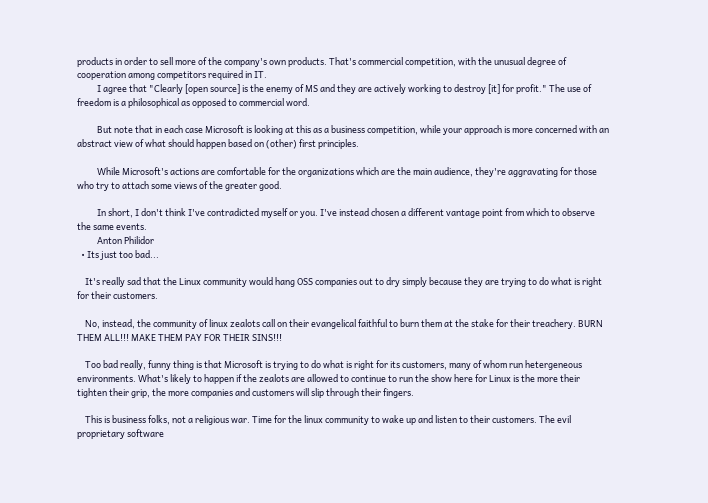products in order to sell more of the company's own products. That's commercial competition, with the unusual degree of cooperation among competitors required in IT.
          I agree that "Clearly [open source] is the enemy of MS and they are actively working to destroy [it] for profit." The use of freedom is a philosophical as opposed to commercial word.

          But note that in each case Microsoft is looking at this as a business competition, while your approach is more concerned with an abstract view of what should happen based on (other) first principles.

          While Microsoft's actions are comfortable for the organizations which are the main audience, they're aggravating for those who try to attach some views of the greater good.

          In short, I don't think I've contradicted myself or you. I've instead chosen a different vantage point from which to observe the same events.
          Anton Philidor
  • Its just too bad...

    It's really sad that the Linux community would hang OSS companies out to dry simply because they are trying to do what is right for their customers.

    No, instead, the community of linux zealots call on their evangelical faithful to burn them at the stake for their treachery. BURN THEM ALL!!! MAKE THEM PAY FOR THEIR SINS!!!

    Too bad really, funny thing is that Microsoft is trying to do what is right for its customers, many of whom run hetergeneous environments. What's likely to happen if the zealots are allowed to continue to run the show here for Linux is the more their tighten their grip, the more companies and customers will slip through their fingers.

    This is business folks, not a religious war. Time for the linux community to wake up and listen to their customers. The evil proprietary software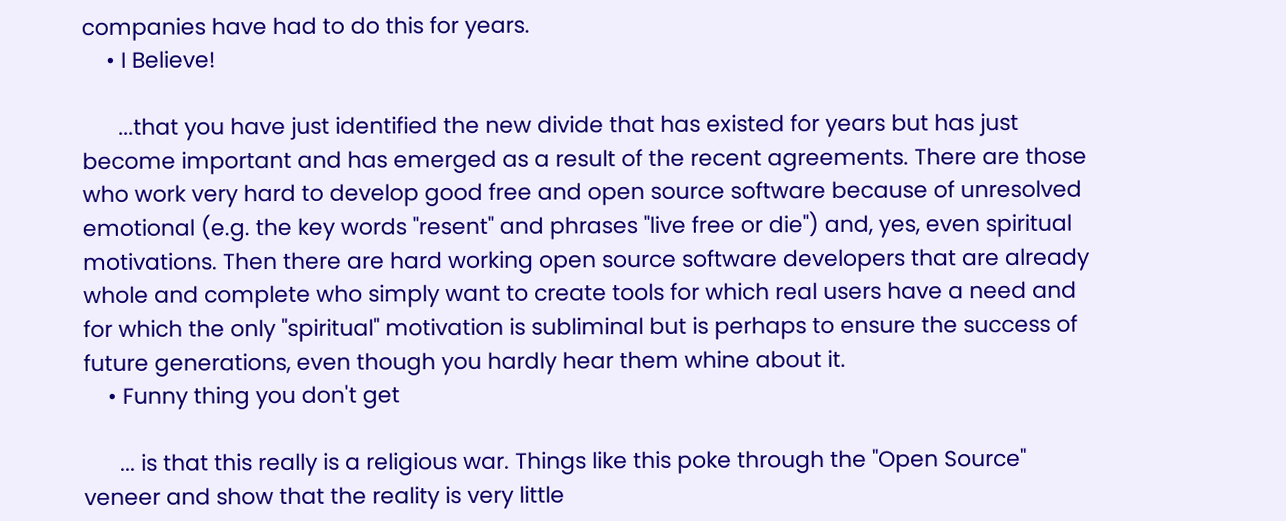companies have had to do this for years.
    • I Believe!

      ...that you have just identified the new divide that has existed for years but has just become important and has emerged as a result of the recent agreements. There are those who work very hard to develop good free and open source software because of unresolved emotional (e.g. the key words "resent" and phrases "live free or die") and, yes, even spiritual motivations. Then there are hard working open source software developers that are already whole and complete who simply want to create tools for which real users have a need and for which the only "spiritual" motivation is subliminal but is perhaps to ensure the success of future generations, even though you hardly hear them whine about it.
    • Funny thing you don't get

      ... is that this really is a religious war. Things like this poke through the "Open Source" veneer and show that the reality is very little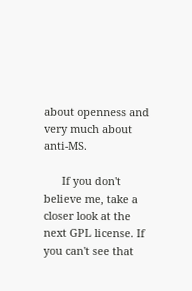about openness and very much about anti-MS.

      If you don't believe me, take a closer look at the next GPL license. If you can't see that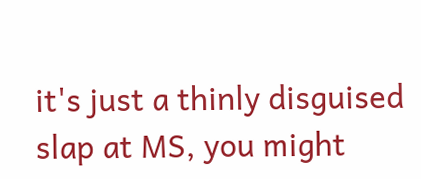it's just a thinly disguised slap at MS, you might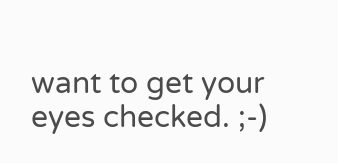want to get your eyes checked. ;-)